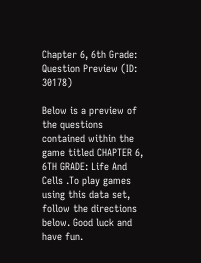Chapter 6, 6th Grade: Question Preview (ID: 30178)

Below is a preview of the questions contained within the game titled CHAPTER 6, 6TH GRADE: Life And Cells .To play games using this data set, follow the directions below. Good luck and have fun.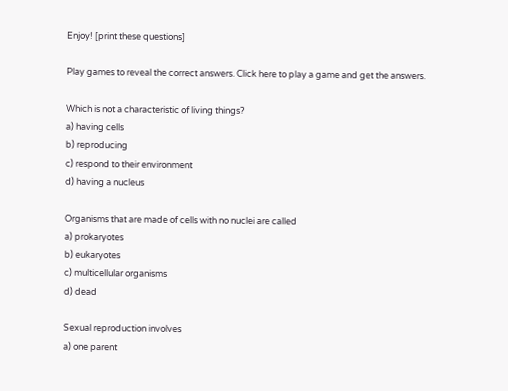Enjoy! [print these questions]

Play games to reveal the correct answers. Click here to play a game and get the answers.

Which is not a characteristic of living things?
a) having cells
b) reproducing
c) respond to their environment
d) having a nucleus

Organisms that are made of cells with no nuclei are called
a) prokaryotes
b) eukaryotes
c) multicellular organisms
d) dead

Sexual reproduction involves
a) one parent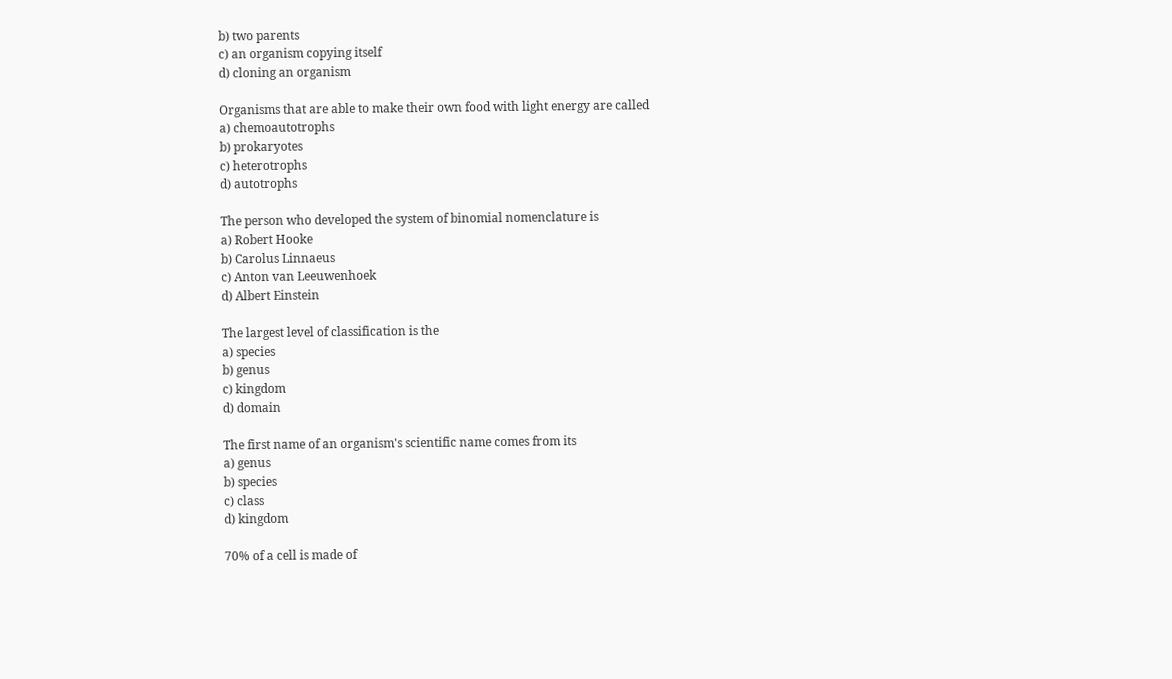b) two parents
c) an organism copying itself
d) cloning an organism

Organisms that are able to make their own food with light energy are called
a) chemoautotrophs
b) prokaryotes
c) heterotrophs
d) autotrophs

The person who developed the system of binomial nomenclature is
a) Robert Hooke
b) Carolus Linnaeus
c) Anton van Leeuwenhoek
d) Albert Einstein

The largest level of classification is the
a) species
b) genus
c) kingdom
d) domain

The first name of an organism's scientific name comes from its
a) genus
b) species
c) class
d) kingdom

70% of a cell is made of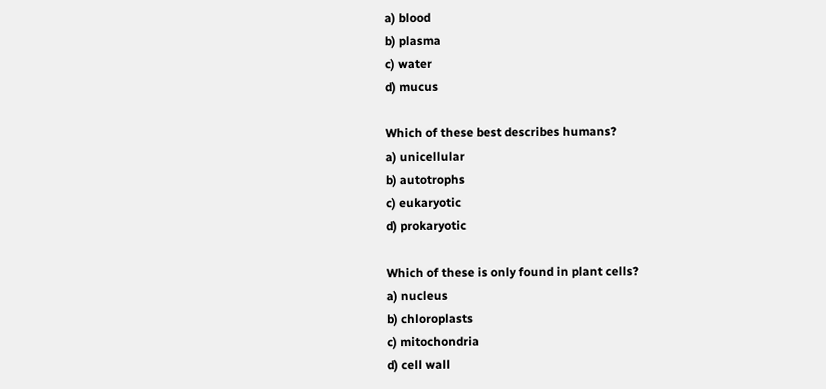a) blood
b) plasma
c) water
d) mucus

Which of these best describes humans?
a) unicellular
b) autotrophs
c) eukaryotic
d) prokaryotic

Which of these is only found in plant cells?
a) nucleus
b) chloroplasts
c) mitochondria
d) cell wall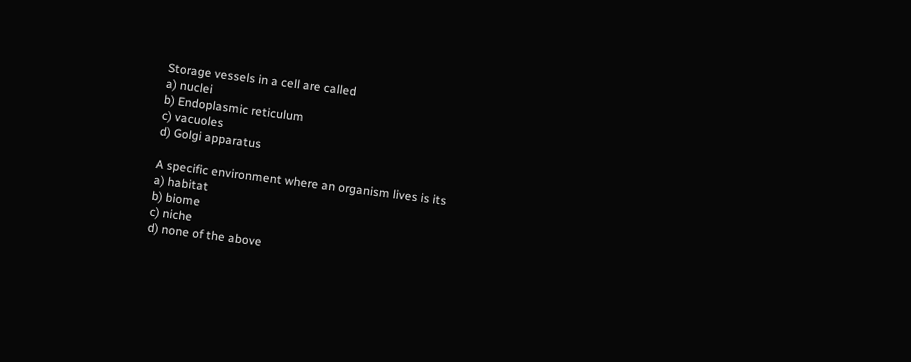Storage vessels in a cell are called
a) nuclei
b) Endoplasmic reticulum
c) vacuoles
d) Golgi apparatus

A specific environment where an organism lives is its
a) habitat
b) biome
c) niche
d) none of the above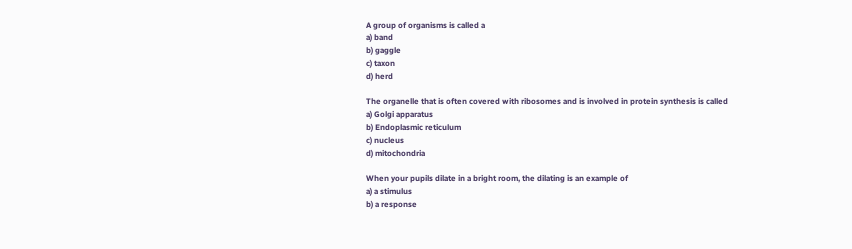A group of organisms is called a
a) band
b) gaggle
c) taxon
d) herd

The organelle that is often covered with ribosomes and is involved in protein synthesis is called
a) Golgi apparatus
b) Endoplasmic reticulum
c) nucleus
d) mitochondria

When your pupils dilate in a bright room, the dilating is an example of
a) a stimulus
b) a response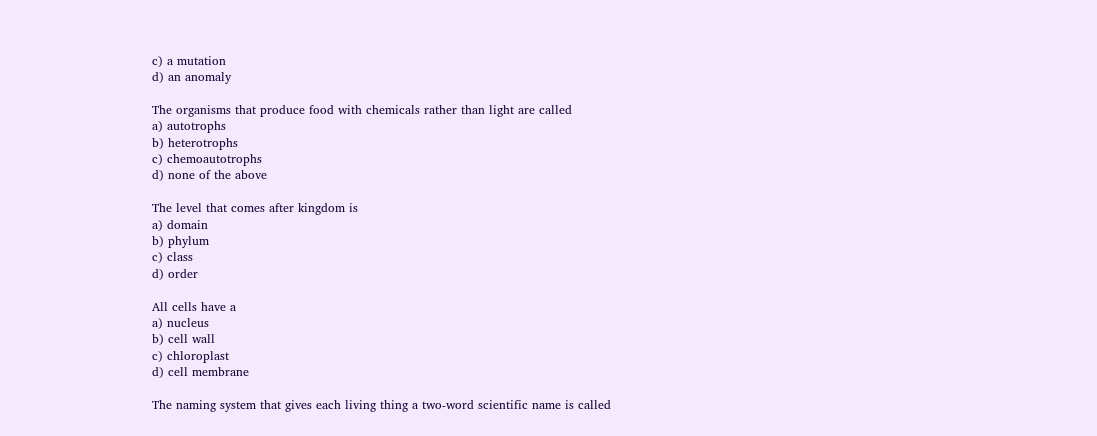c) a mutation
d) an anomaly

The organisms that produce food with chemicals rather than light are called
a) autotrophs
b) heterotrophs
c) chemoautotrophs
d) none of the above

The level that comes after kingdom is
a) domain
b) phylum
c) class
d) order

All cells have a
a) nucleus
b) cell wall
c) chloroplast
d) cell membrane

The naming system that gives each living thing a two-word scientific name is called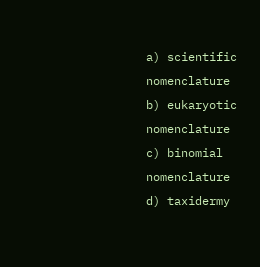a) scientific nomenclature
b) eukaryotic nomenclature
c) binomial nomenclature
d) taxidermy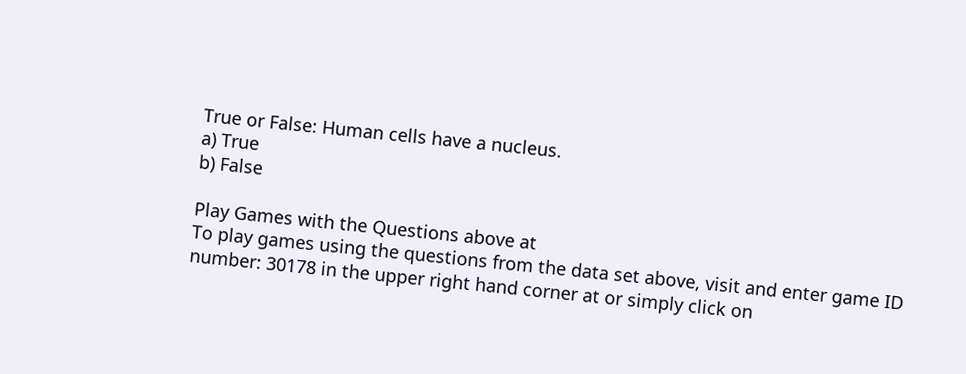True or False: Human cells have a nucleus.
a) True
b) False

Play Games with the Questions above at
To play games using the questions from the data set above, visit and enter game ID number: 30178 in the upper right hand corner at or simply click on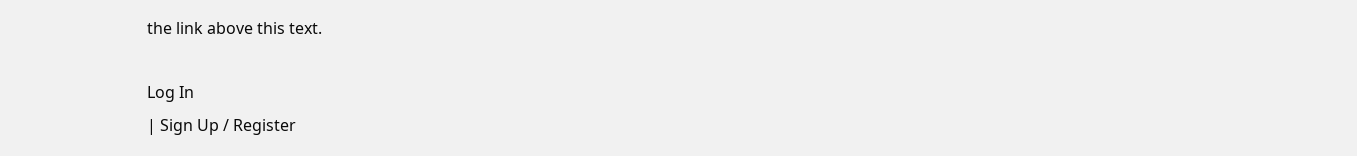the link above this text.

Log In
| Sign Up / Register